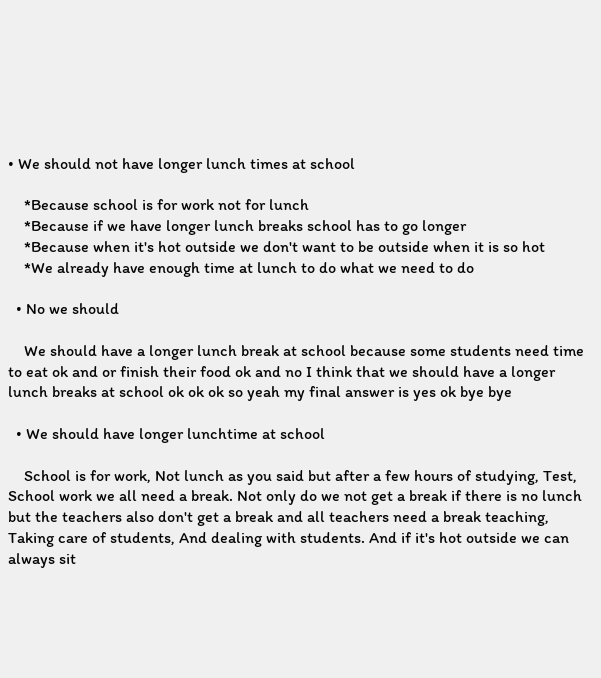• We should not have longer lunch times at school

    *Because school is for work not for lunch
    *Because if we have longer lunch breaks school has to go longer
    *Because when it's hot outside we don't want to be outside when it is so hot
    *We already have enough time at lunch to do what we need to do

  • No we should

    We should have a longer lunch break at school because some students need time to eat ok and or finish their food ok and no I think that we should have a longer lunch breaks at school ok ok ok so yeah my final answer is yes ok bye bye

  • We should have longer lunchtime at school

    School is for work, Not lunch as you said but after a few hours of studying, Test, School work we all need a break. Not only do we not get a break if there is no lunch but the teachers also don't get a break and all teachers need a break teaching, Taking care of students, And dealing with students. And if it's hot outside we can always sit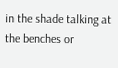in the shade talking at the benches or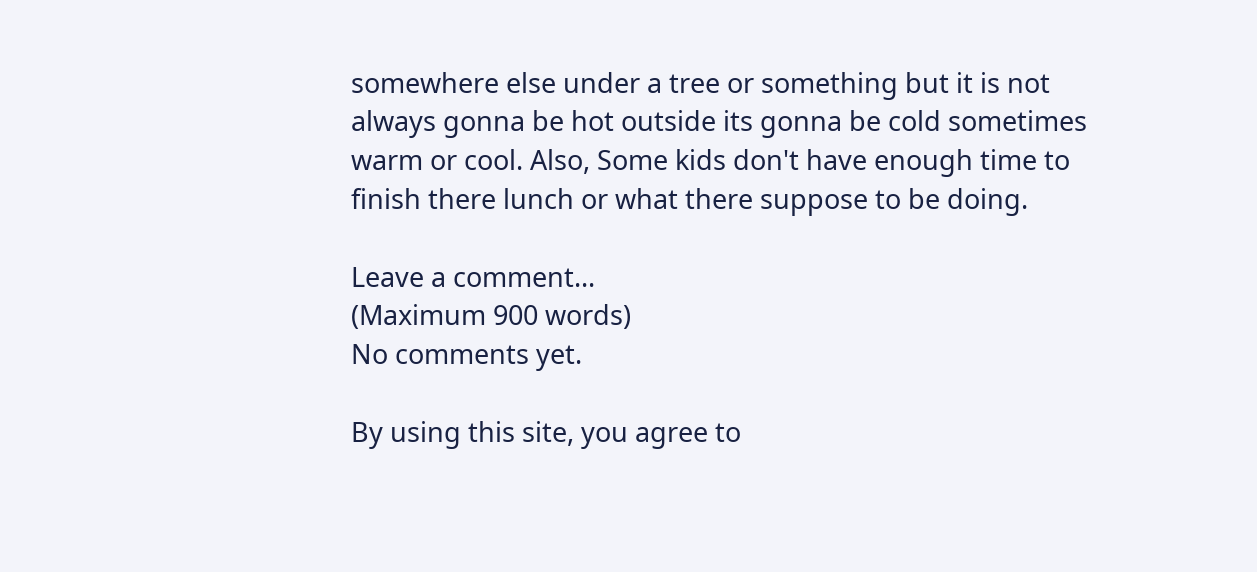somewhere else under a tree or something but it is not always gonna be hot outside its gonna be cold sometimes warm or cool. Also, Some kids don't have enough time to finish there lunch or what there suppose to be doing.

Leave a comment...
(Maximum 900 words)
No comments yet.

By using this site, you agree to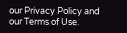our Privacy Policy and our Terms of Use.